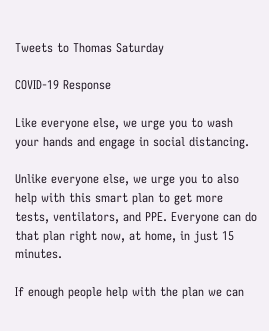Tweets to Thomas Saturday

COVID-19 Response

Like everyone else, we urge you to wash your hands and engage in social distancing.

Unlike everyone else, we urge you to also help with this smart plan to get more tests, ventilators, and PPE. Everyone can do that plan right now, at home, in just 15 minutes.

If enough people help with the plan we can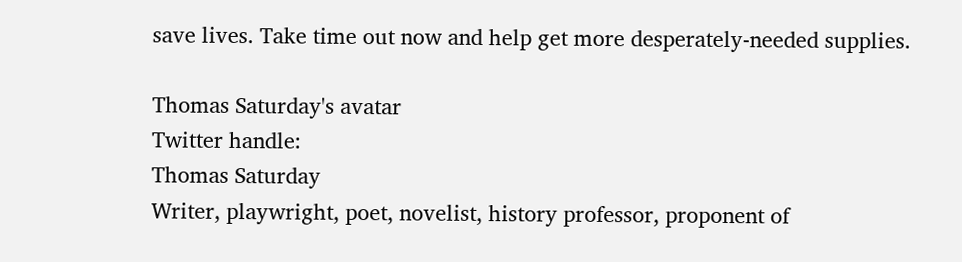save lives. Take time out now and help get more desperately-needed supplies.

Thomas Saturday's avatar
Twitter handle:
Thomas Saturday
Writer, playwright, poet, novelist, history professor, proponent of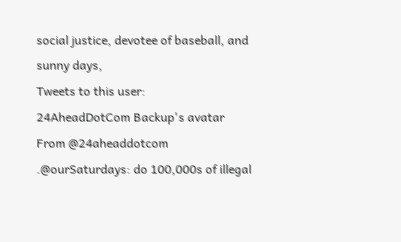social justice, devotee of baseball, and sunny days,
Tweets to this user:
24AheadDotCom Backup's avatar
From @24aheaddotcom
.@ourSaturdays: do 100,000s of illegal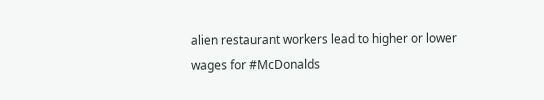alien restaurant workers lead to higher or lower wages for #McDonalds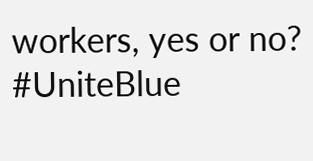workers, yes or no? #UniteBlue